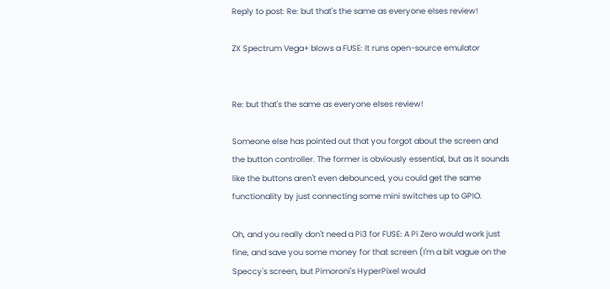Reply to post: Re: but that's the same as everyone elses review!

ZX Spectrum Vega+ blows a FUSE: It runs open-source emulator


Re: but that's the same as everyone elses review!

Someone else has pointed out that you forgot about the screen and the button controller. The former is obviously essential, but as it sounds like the buttons aren't even debounced, you could get the same functionality by just connecting some mini switches up to GPIO.

Oh, and you really don't need a Pi3 for FUSE: A Pi Zero would work just fine, and save you some money for that screen (I'm a bit vague on the Speccy's screen, but Pimoroni's HyperPixel would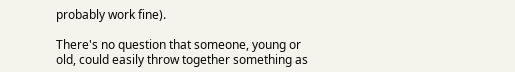probably work fine).

There's no question that someone, young or old, could easily throw together something as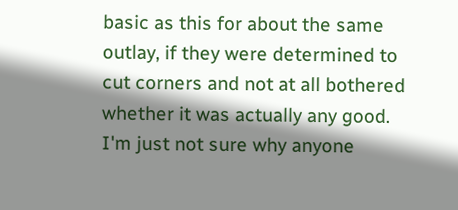basic as this for about the same outlay, if they were determined to cut corners and not at all bothered whether it was actually any good. I'm just not sure why anyone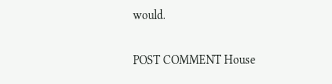would.

POST COMMENT House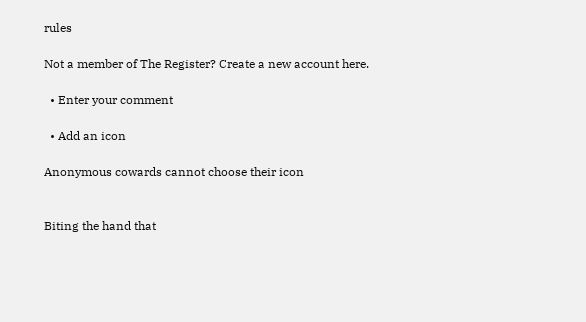rules

Not a member of The Register? Create a new account here.

  • Enter your comment

  • Add an icon

Anonymous cowards cannot choose their icon


Biting the hand that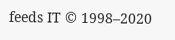feeds IT © 1998–2020